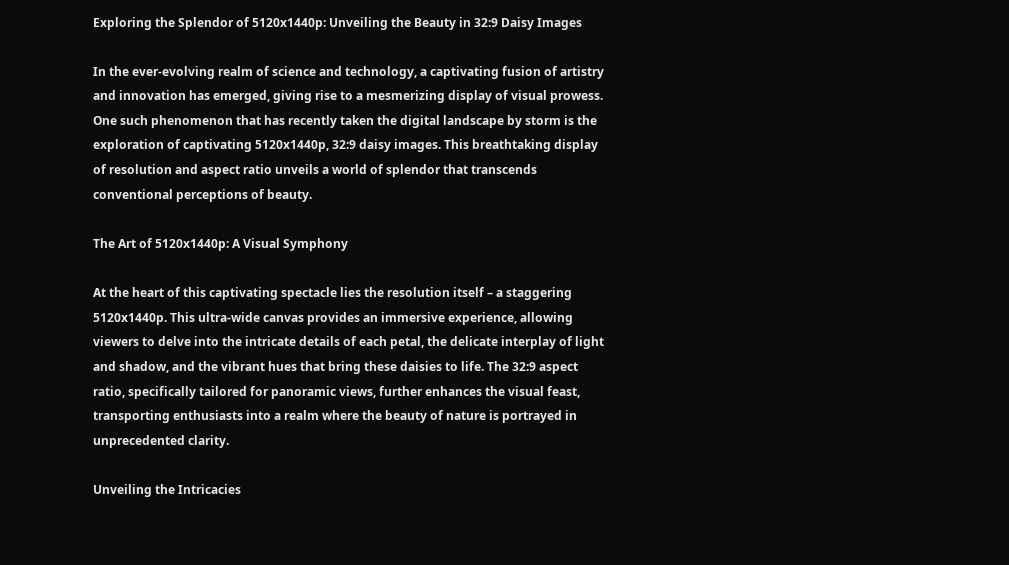Exploring the Splendor of 5120x1440p: Unveiling the Beauty in 32:9 Daisy Images

In the ever-evolving realm of science and technology, a captivating fusion of artistry and innovation has emerged, giving rise to a mesmerizing display of visual prowess. One such phenomenon that has recently taken the digital landscape by storm is the exploration of captivating 5120x1440p, 32:9 daisy images. This breathtaking display of resolution and aspect ratio unveils a world of splendor that transcends conventional perceptions of beauty.

The Art of 5120x1440p: A Visual Symphony

At the heart of this captivating spectacle lies the resolution itself – a staggering 5120x1440p. This ultra-wide canvas provides an immersive experience, allowing viewers to delve into the intricate details of each petal, the delicate interplay of light and shadow, and the vibrant hues that bring these daisies to life. The 32:9 aspect ratio, specifically tailored for panoramic views, further enhances the visual feast, transporting enthusiasts into a realm where the beauty of nature is portrayed in unprecedented clarity.

Unveiling the Intricacies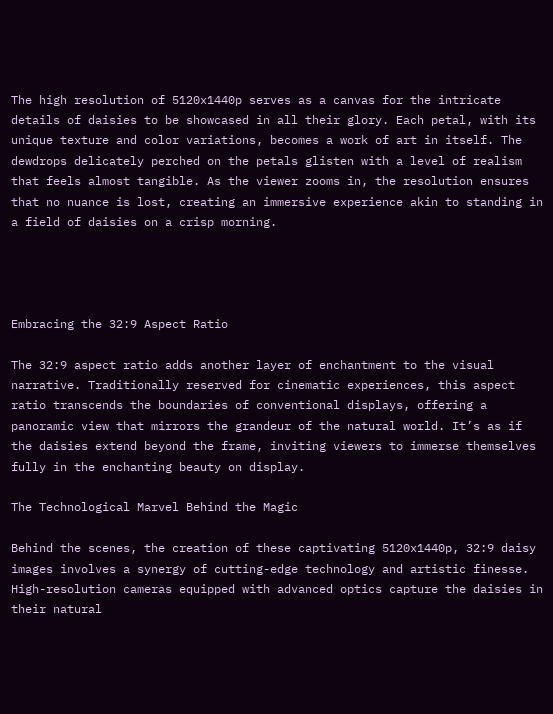The high resolution of 5120x1440p serves as a canvas for the intricate details of daisies to be showcased in all their glory. Each petal, with its unique texture and color variations, becomes a work of art in itself. The dewdrops delicately perched on the petals glisten with a level of realism that feels almost tangible. As the viewer zooms in, the resolution ensures that no nuance is lost, creating an immersive experience akin to standing in a field of daisies on a crisp morning.




Embracing the 32:9 Aspect Ratio

The 32:9 aspect ratio adds another layer of enchantment to the visual narrative. Traditionally reserved for cinematic experiences, this aspect ratio transcends the boundaries of conventional displays, offering a panoramic view that mirrors the grandeur of the natural world. It’s as if the daisies extend beyond the frame, inviting viewers to immerse themselves fully in the enchanting beauty on display.

The Technological Marvel Behind the Magic

Behind the scenes, the creation of these captivating 5120x1440p, 32:9 daisy images involves a synergy of cutting-edge technology and artistic finesse. High-resolution cameras equipped with advanced optics capture the daisies in their natural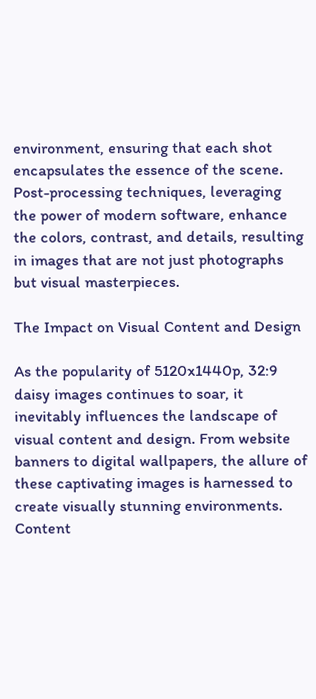environment, ensuring that each shot encapsulates the essence of the scene. Post-processing techniques, leveraging the power of modern software, enhance the colors, contrast, and details, resulting in images that are not just photographs but visual masterpieces.

The Impact on Visual Content and Design

As the popularity of 5120x1440p, 32:9 daisy images continues to soar, it inevitably influences the landscape of visual content and design. From website banners to digital wallpapers, the allure of these captivating images is harnessed to create visually stunning environments. Content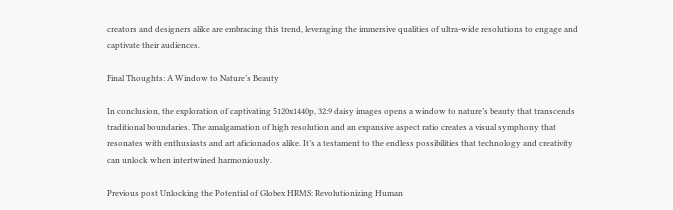creators and designers alike are embracing this trend, leveraging the immersive qualities of ultra-wide resolutions to engage and captivate their audiences.

Final Thoughts: A Window to Nature’s Beauty

In conclusion, the exploration of captivating 5120x1440p, 32:9 daisy images opens a window to nature’s beauty that transcends traditional boundaries. The amalgamation of high resolution and an expansive aspect ratio creates a visual symphony that resonates with enthusiasts and art aficionados alike. It’s a testament to the endless possibilities that technology and creativity can unlock when intertwined harmoniously.

Previous post Unlocking the Potential of Globex HRMS: Revolutionizing Human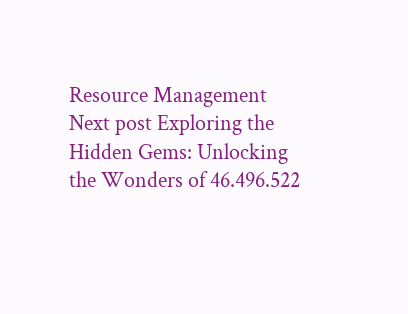Resource Management
Next post Exploring the Hidden Gems: Unlocking the Wonders of 46.496.522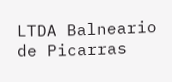LTDA Balneario de Picarras